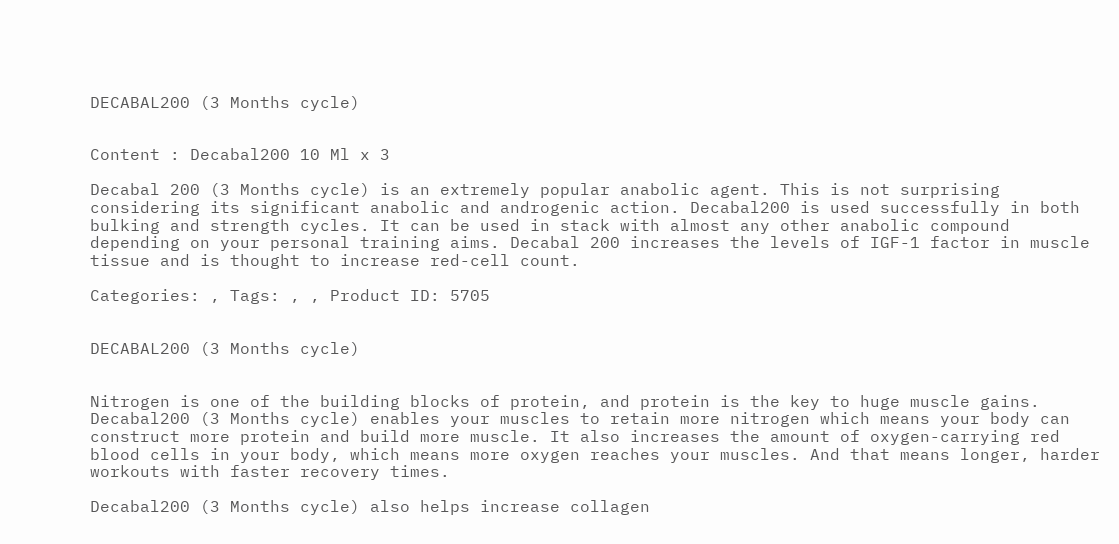DECABAL200 (3 Months cycle)


Content : Decabal200 10 Ml x 3

Decabal 200 (3 Months cycle) is an extremely popular anabolic agent. This is not surprising considering its significant anabolic and androgenic action. Decabal200 is used successfully in both bulking and strength cycles. It can be used in stack with almost any other anabolic compound depending on your personal training aims. Decabal 200 increases the levels of IGF-1 factor in muscle tissue and is thought to increase red-cell count.

Categories: , Tags: , , Product ID: 5705


DECABAL200 (3 Months cycle)


Nitrogen is one of the building blocks of protein, and protein is the key to huge muscle gains. Decabal200 (3 Months cycle) enables your muscles to retain more nitrogen which means your body can construct more protein and build more muscle. It also increases the amount of oxygen-carrying red blood cells in your body, which means more oxygen reaches your muscles. And that means longer, harder workouts with faster recovery times.

Decabal200 (3 Months cycle) also helps increase collagen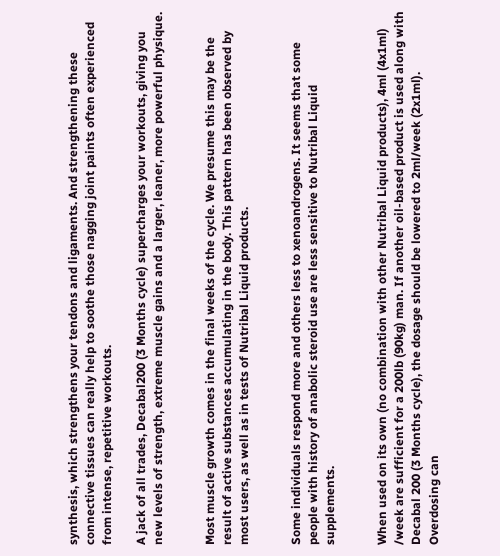synthesis, which strengthens your tendons and ligaments. And strengthening these connective tissues can really help to soothe those nagging joint paints often experienced from intense, repetitive workouts.

A jack of all trades, Decabal200 (3 Months cycle) supercharges your workouts, giving you new levels of strength, extreme muscle gains and a larger, leaner, more powerful physique.


Most muscle growth comes in the final weeks of the cycle. We presume this may be the result of active substances accumulating in the body. This pattern has been observed by most users, as well as in tests of Nutribal Liquid products.


Some individuals respond more and others less to xenoandrogens. It seems that some people with history of anabolic steroid use are less sensitive to Nutribal Liquid supplements.


When used on its own (no combination with other Nutribal Liquid products), 4ml (4x1ml) /week are sufficient for a 200lb (90kg) man. If another oil-based product is used along with Decabal 200 (3 Months cycle), the dosage should be lowered to 2ml/week (2x1ml). Overdosing can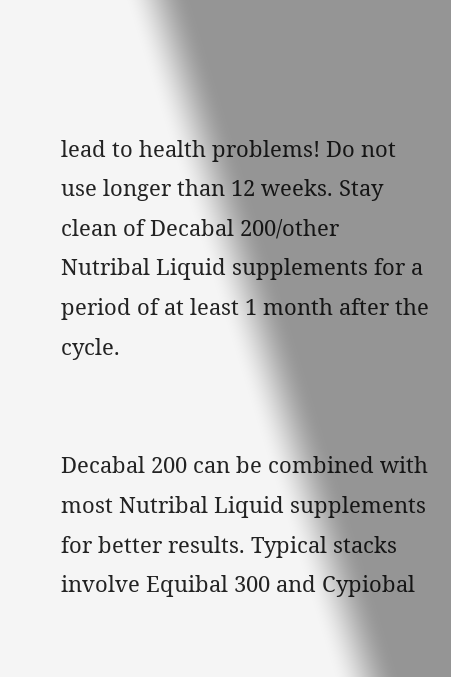lead to health problems! Do not use longer than 12 weeks. Stay clean of Decabal 200/other Nutribal Liquid supplements for a period of at least 1 month after the cycle.


Decabal 200 can be combined with most Nutribal Liquid supplements for better results. Typical stacks involve Equibal 300 and Cypiobal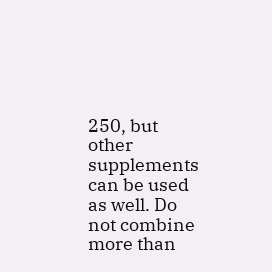250, but other supplements can be used as well. Do not combine more than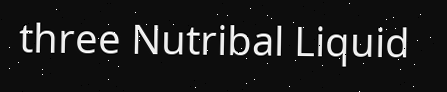three Nutribal Liquid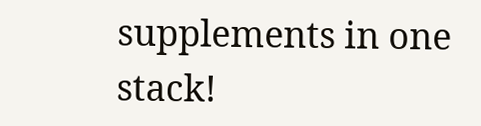supplements in one stack!